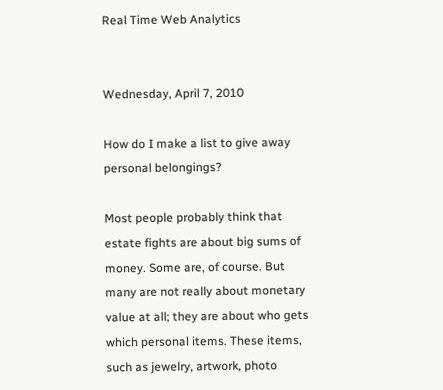Real Time Web Analytics


Wednesday, April 7, 2010

How do I make a list to give away personal belongings?

Most people probably think that estate fights are about big sums of money. Some are, of course. But many are not really about monetary value at all; they are about who gets which personal items. These items, such as jewelry, artwork, photo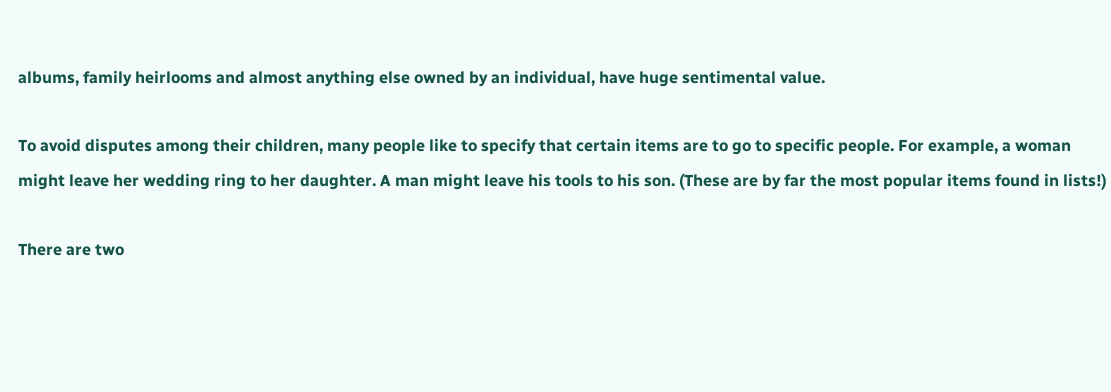albums, family heirlooms and almost anything else owned by an individual, have huge sentimental value.

To avoid disputes among their children, many people like to specify that certain items are to go to specific people. For example, a woman might leave her wedding ring to her daughter. A man might leave his tools to his son. (These are by far the most popular items found in lists!)

There are two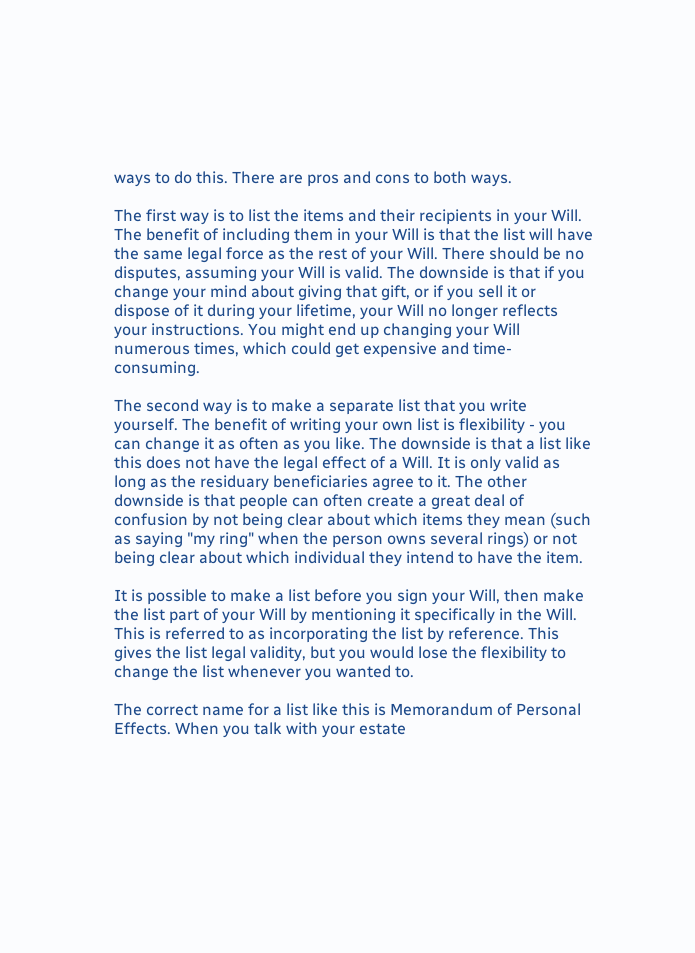ways to do this. There are pros and cons to both ways.

The first way is to list the items and their recipients in your Will. The benefit of including them in your Will is that the list will have the same legal force as the rest of your Will. There should be no disputes, assuming your Will is valid. The downside is that if you change your mind about giving that gift, or if you sell it or dispose of it during your lifetime, your Will no longer reflects your instructions. You might end up changing your Will numerous times, which could get expensive and time-consuming.

The second way is to make a separate list that you write yourself. The benefit of writing your own list is flexibility - you can change it as often as you like. The downside is that a list like this does not have the legal effect of a Will. It is only valid as long as the residuary beneficiaries agree to it. The other downside is that people can often create a great deal of confusion by not being clear about which items they mean (such as saying "my ring" when the person owns several rings) or not being clear about which individual they intend to have the item.

It is possible to make a list before you sign your Will, then make the list part of your Will by mentioning it specifically in the Will. This is referred to as incorporating the list by reference. This gives the list legal validity, but you would lose the flexibility to change the list whenever you wanted to.

The correct name for a list like this is Memorandum of Personal Effects. When you talk with your estate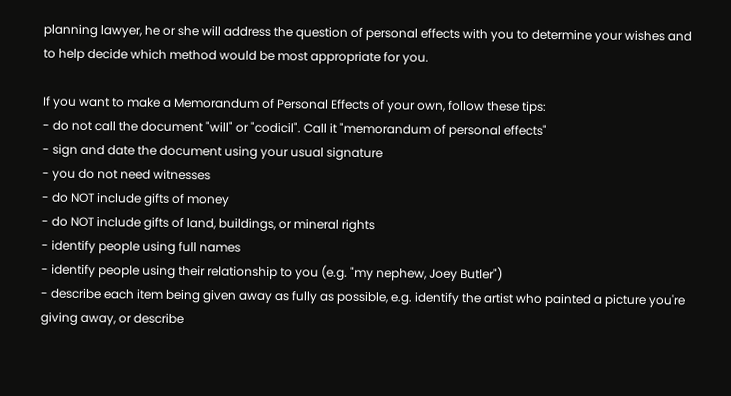planning lawyer, he or she will address the question of personal effects with you to determine your wishes and to help decide which method would be most appropriate for you.

If you want to make a Memorandum of Personal Effects of your own, follow these tips:
- do not call the document "will" or "codicil". Call it "memorandum of personal effects"
- sign and date the document using your usual signature
- you do not need witnesses
- do NOT include gifts of money
- do NOT include gifts of land, buildings, or mineral rights
- identify people using full names
- identify people using their relationship to you (e.g. "my nephew, Joey Butler")
- describe each item being given away as fully as possible, e.g. identify the artist who painted a picture you're giving away, or describe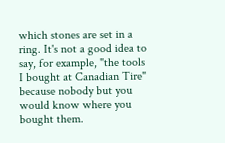which stones are set in a ring. It's not a good idea to say, for example, "the tools I bought at Canadian Tire" because nobody but you would know where you bought them.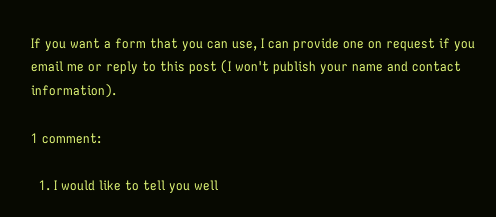If you want a form that you can use, I can provide one on request if you email me or reply to this post (I won't publish your name and contact information).

1 comment:

  1. I would like to tell you well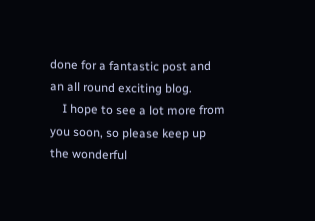done for a fantastic post and an all round exciting blog.
    I hope to see a lot more from you soon, so please keep up the wonderful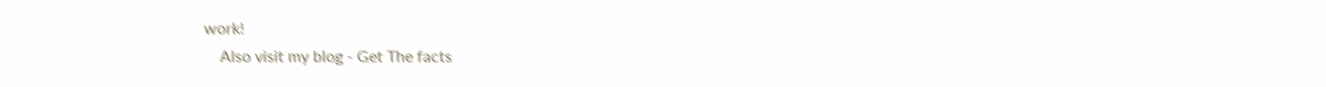work!
    Also visit my blog - Get The facts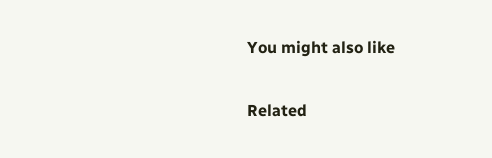You might also like

Related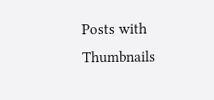Posts with Thumbnails